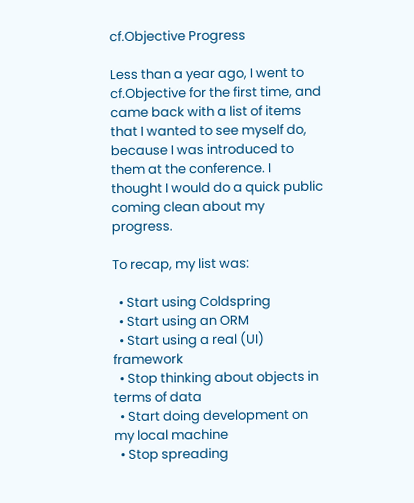cf.Objective Progress

Less than a year ago, I went to cf.Objective for the first time, and came back with a list of items that I wanted to see myself do, because I was introduced to them at the conference. I thought I would do a quick public coming clean about my progress.

To recap, my list was:

  • Start using Coldspring
  • Start using an ORM
  • Start using a real (UI) framework
  • Stop thinking about objects in terms of data
  • Start doing development on my local machine
  • Stop spreading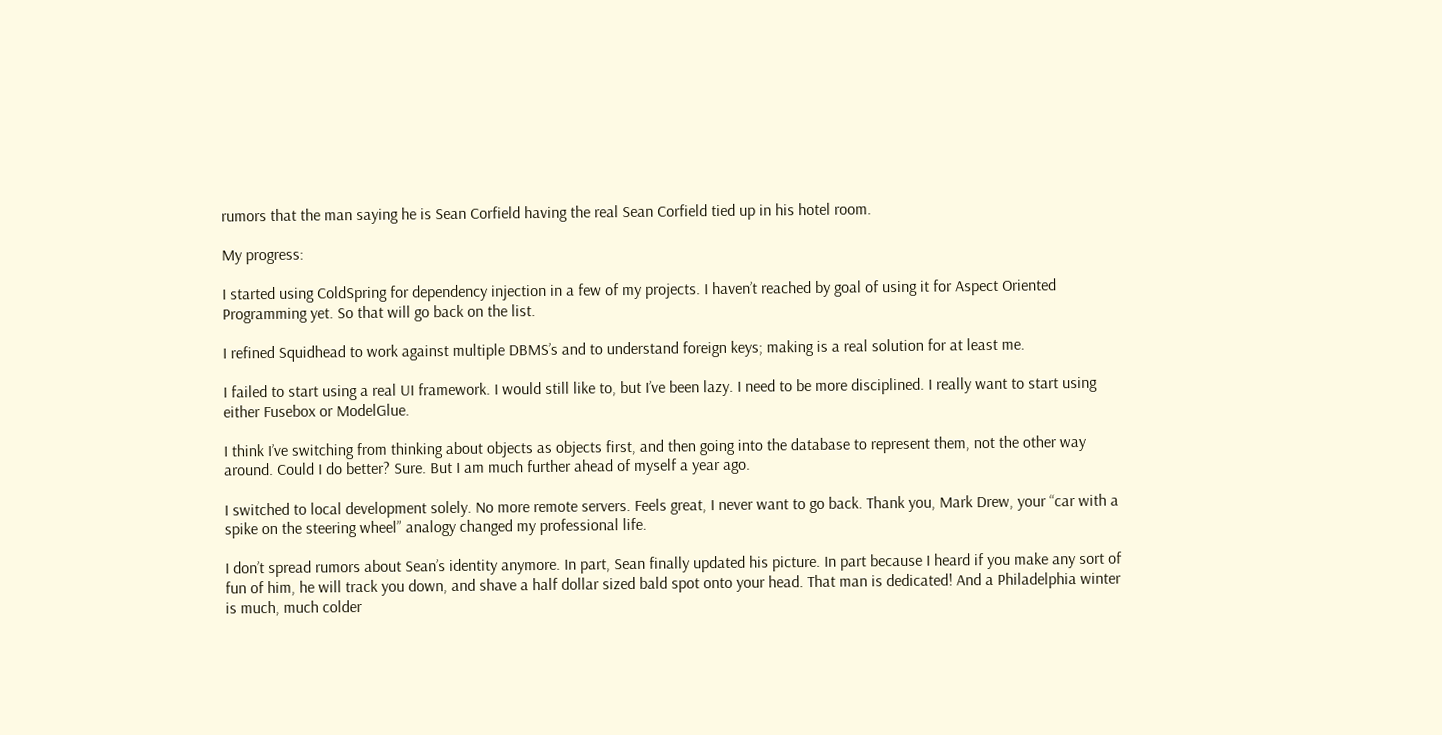rumors that the man saying he is Sean Corfield having the real Sean Corfield tied up in his hotel room.

My progress:

I started using ColdSpring for dependency injection in a few of my projects. I haven’t reached by goal of using it for Aspect Oriented Programming yet. So that will go back on the list.

I refined Squidhead to work against multiple DBMS’s and to understand foreign keys; making is a real solution for at least me.

I failed to start using a real UI framework. I would still like to, but I’ve been lazy. I need to be more disciplined. I really want to start using either Fusebox or ModelGlue.

I think I’ve switching from thinking about objects as objects first, and then going into the database to represent them, not the other way around. Could I do better? Sure. But I am much further ahead of myself a year ago.

I switched to local development solely. No more remote servers. Feels great, I never want to go back. Thank you, Mark Drew, your “car with a spike on the steering wheel” analogy changed my professional life.

I don’t spread rumors about Sean’s identity anymore. In part, Sean finally updated his picture. In part because I heard if you make any sort of fun of him, he will track you down, and shave a half dollar sized bald spot onto your head. That man is dedicated! And a Philadelphia winter is much, much colder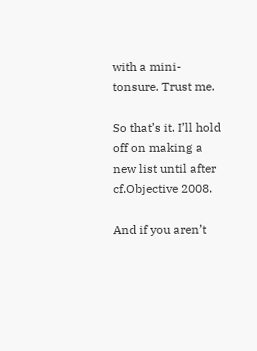with a mini-tonsure. Trust me.

So that’s it. I’ll hold off on making a new list until after cf.Objective 2008.

And if you aren’t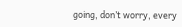going, don’t worry, every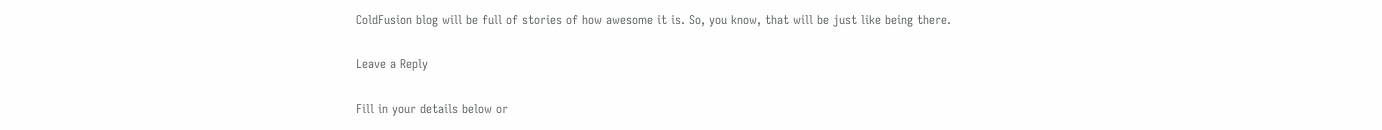ColdFusion blog will be full of stories of how awesome it is. So, you know, that will be just like being there.

Leave a Reply

Fill in your details below or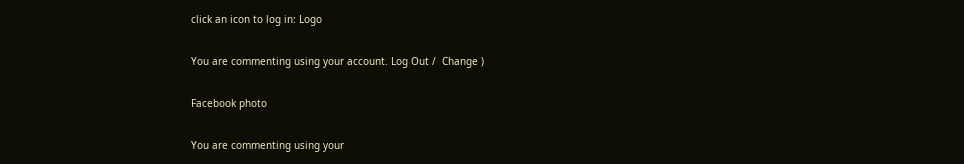click an icon to log in: Logo

You are commenting using your account. Log Out /  Change )

Facebook photo

You are commenting using your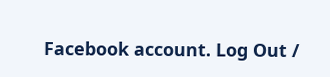Facebook account. Log Out /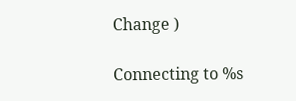Change )

Connecting to %s